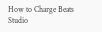How to Charge Beats Studio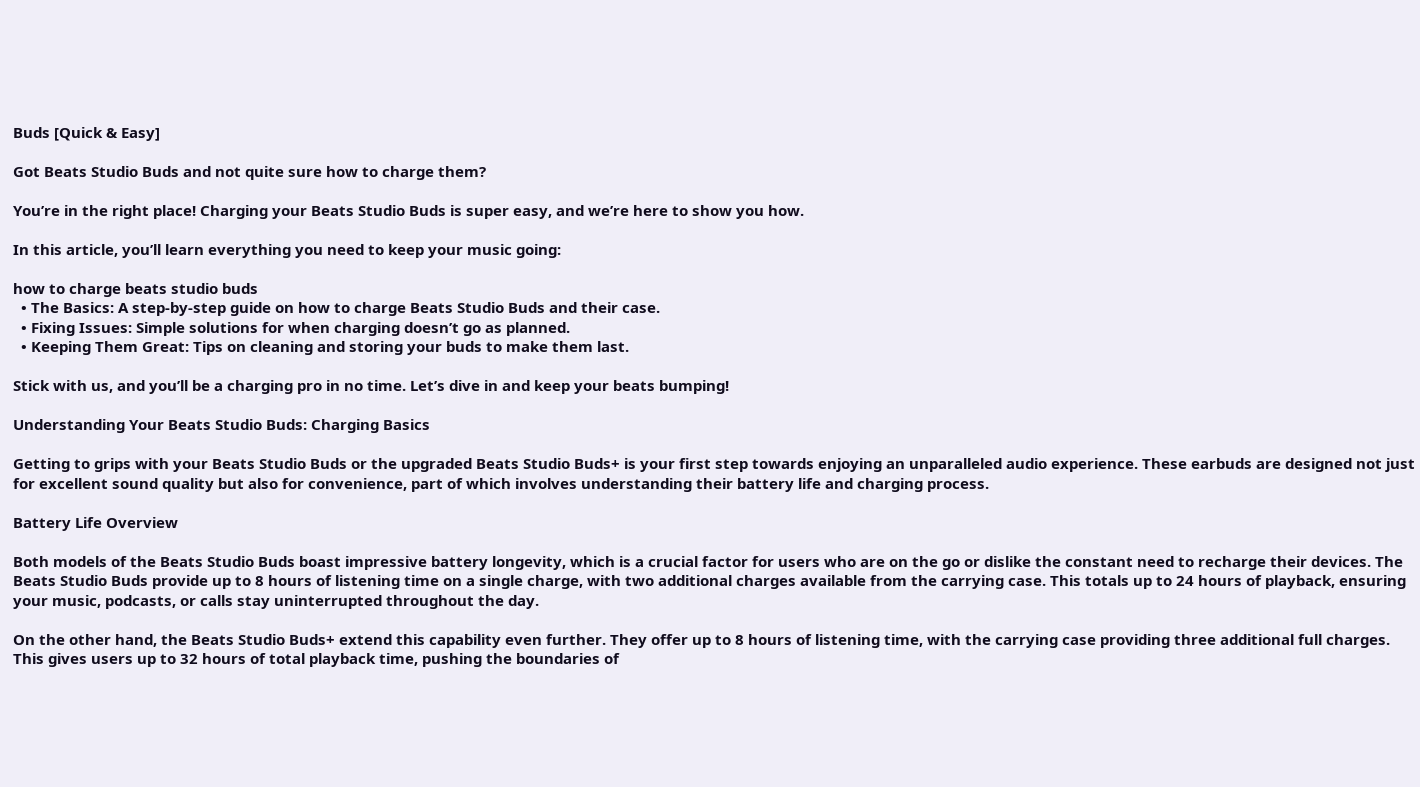Buds [Quick & Easy]

Got Beats Studio Buds and not quite sure how to charge them?

You’re in the right place! Charging your Beats Studio Buds is super easy, and we’re here to show you how.

In this article, you’ll learn everything you need to keep your music going:

how to charge beats studio buds
  • The Basics: A step-by-step guide on how to charge Beats Studio Buds and their case.
  • Fixing Issues: Simple solutions for when charging doesn’t go as planned.
  • Keeping Them Great: Tips on cleaning and storing your buds to make them last.

Stick with us, and you’ll be a charging pro in no time. Let’s dive in and keep your beats bumping!

Understanding Your Beats Studio Buds: Charging Basics

Getting to grips with your Beats Studio Buds or the upgraded Beats Studio Buds+ is your first step towards enjoying an unparalleled audio experience. These earbuds are designed not just for excellent sound quality but also for convenience, part of which involves understanding their battery life and charging process.

Battery Life Overview

Both models of the Beats Studio Buds boast impressive battery longevity, which is a crucial factor for users who are on the go or dislike the constant need to recharge their devices. The Beats Studio Buds provide up to 8 hours of listening time on a single charge, with two additional charges available from the carrying case. This totals up to 24 hours of playback, ensuring your music, podcasts, or calls stay uninterrupted throughout the day.

On the other hand, the Beats Studio Buds+ extend this capability even further. They offer up to 8 hours of listening time, with the carrying case providing three additional full charges. This gives users up to 32 hours of total playback time, pushing the boundaries of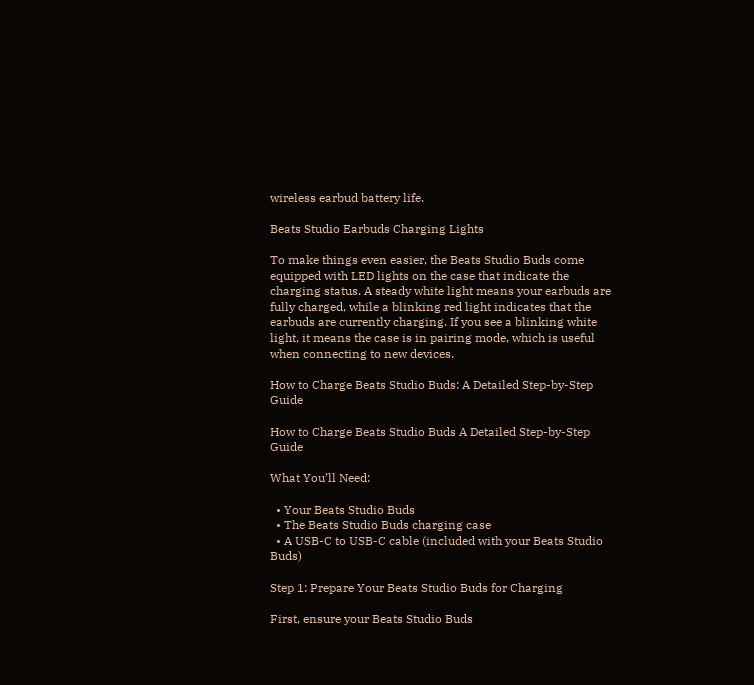wireless earbud battery life.

Beats Studio Earbuds Charging Lights

To make things even easier, the Beats Studio Buds come equipped with LED lights on the case that indicate the charging status. A steady white light means your earbuds are fully charged, while a blinking red light indicates that the earbuds are currently charging. If you see a blinking white light, it means the case is in pairing mode, which is useful when connecting to new devices.

How to Charge Beats Studio Buds: A Detailed Step-by-Step Guide

How to Charge Beats Studio Buds A Detailed Step-by-Step Guide

What You’ll Need:

  • Your Beats Studio Buds
  • The Beats Studio Buds charging case
  • A USB-C to USB-C cable (included with your Beats Studio Buds)

Step 1: Prepare Your Beats Studio Buds for Charging

First, ensure your Beats Studio Buds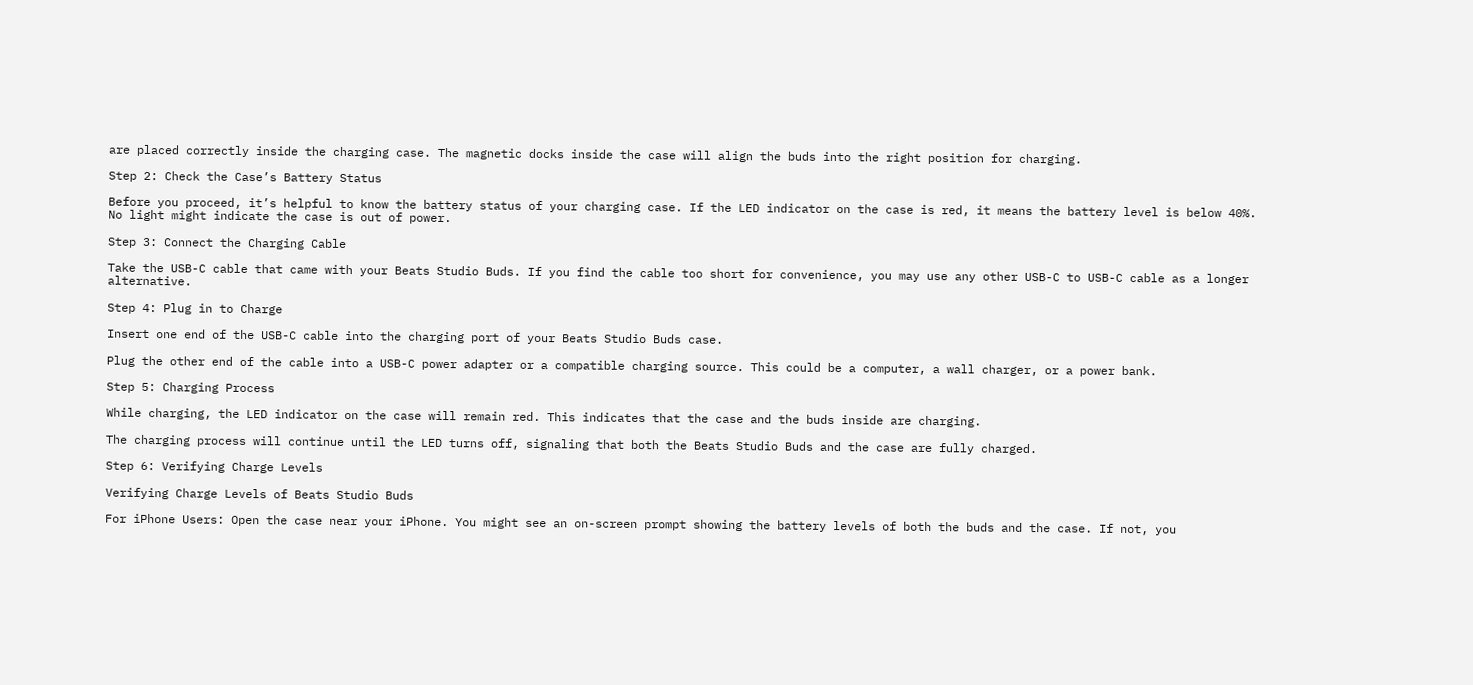are placed correctly inside the charging case. The magnetic docks inside the case will align the buds into the right position for charging.

Step 2: Check the Case’s Battery Status

Before you proceed, it’s helpful to know the battery status of your charging case. If the LED indicator on the case is red, it means the battery level is below 40%. No light might indicate the case is out of power.

Step 3: Connect the Charging Cable

Take the USB-C cable that came with your Beats Studio Buds. If you find the cable too short for convenience, you may use any other USB-C to USB-C cable as a longer alternative.

Step 4: Plug in to Charge

Insert one end of the USB-C cable into the charging port of your Beats Studio Buds case.

Plug the other end of the cable into a USB-C power adapter or a compatible charging source. This could be a computer, a wall charger, or a power bank.

Step 5: Charging Process

While charging, the LED indicator on the case will remain red. This indicates that the case and the buds inside are charging.

The charging process will continue until the LED turns off, signaling that both the Beats Studio Buds and the case are fully charged.

Step 6: Verifying Charge Levels

Verifying Charge Levels of Beats Studio Buds

For iPhone Users: Open the case near your iPhone. You might see an on-screen prompt showing the battery levels of both the buds and the case. If not, you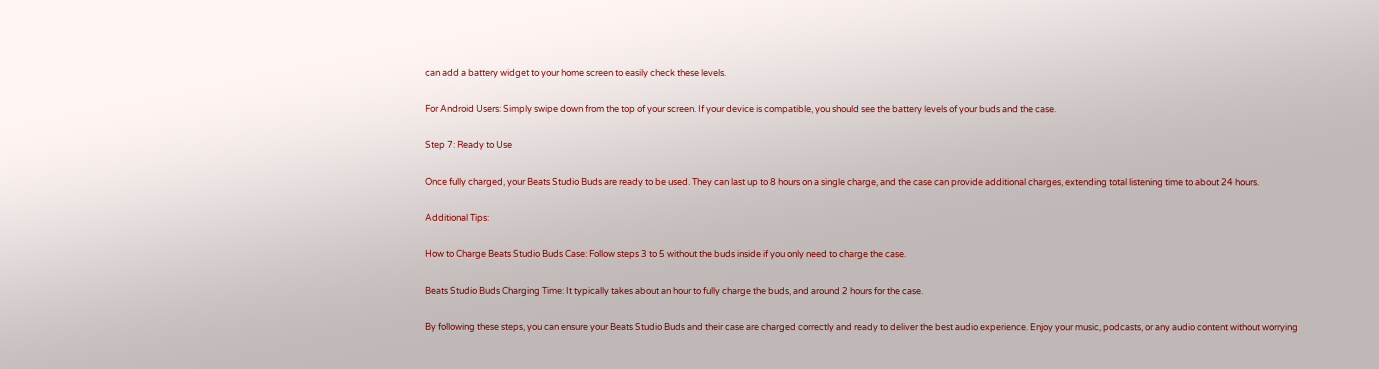can add a battery widget to your home screen to easily check these levels.

For Android Users: Simply swipe down from the top of your screen. If your device is compatible, you should see the battery levels of your buds and the case.

Step 7: Ready to Use

Once fully charged, your Beats Studio Buds are ready to be used. They can last up to 8 hours on a single charge, and the case can provide additional charges, extending total listening time to about 24 hours.

Additional Tips:

How to Charge Beats Studio Buds Case: Follow steps 3 to 5 without the buds inside if you only need to charge the case.

Beats Studio Buds Charging Time: It typically takes about an hour to fully charge the buds, and around 2 hours for the case.

By following these steps, you can ensure your Beats Studio Buds and their case are charged correctly and ready to deliver the best audio experience. Enjoy your music, podcasts, or any audio content without worrying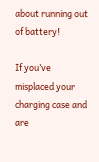about running out of battery!

If you’ve misplaced your charging case and are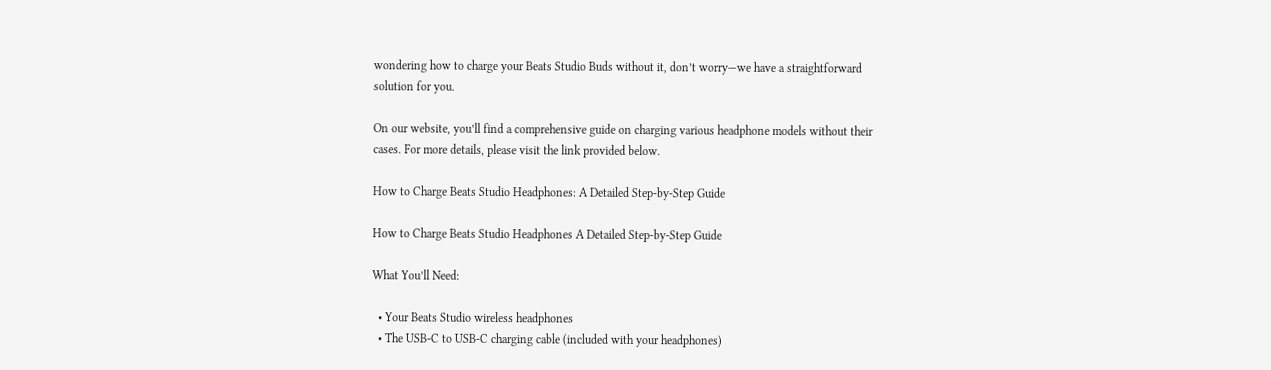wondering how to charge your Beats Studio Buds without it, don’t worry—we have a straightforward solution for you.

On our website, you’ll find a comprehensive guide on charging various headphone models without their cases. For more details, please visit the link provided below.

How to Charge Beats Studio Headphones: A Detailed Step-by-Step Guide

How to Charge Beats Studio Headphones A Detailed Step-by-Step Guide

What You’ll Need:

  • Your Beats Studio wireless headphones
  • The USB-C to USB-C charging cable (included with your headphones)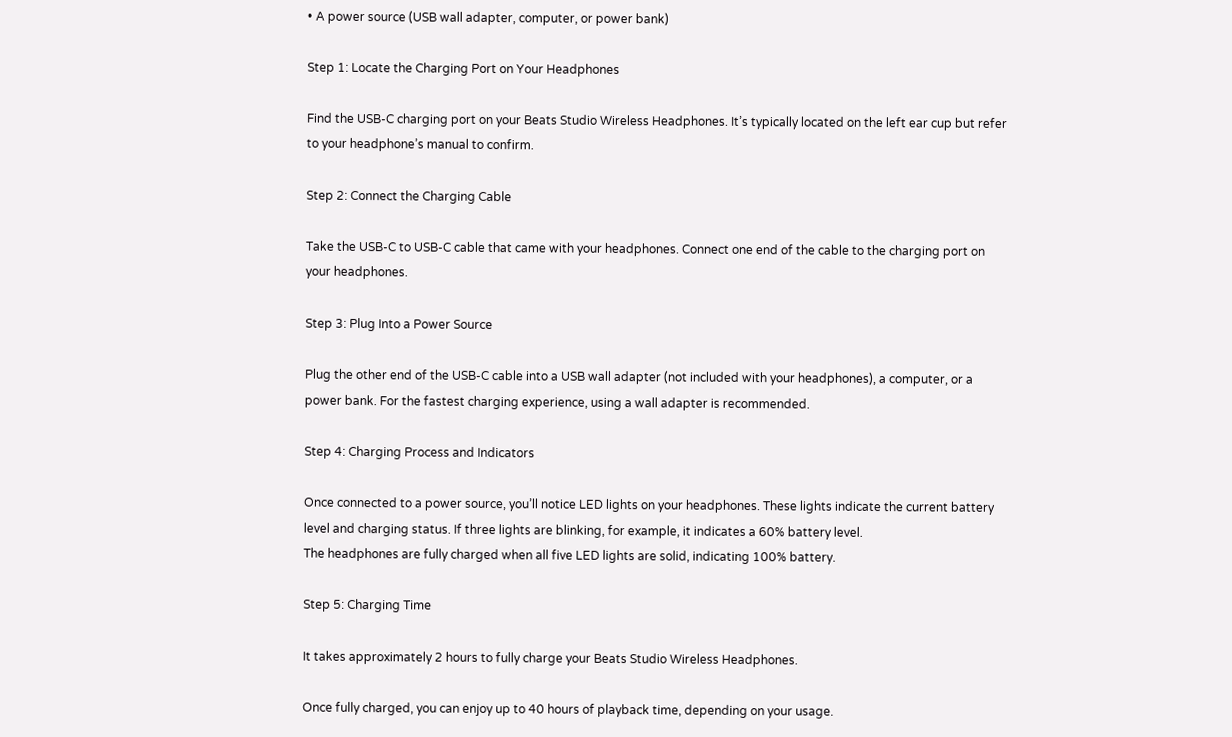• A power source (USB wall adapter, computer, or power bank)

Step 1: Locate the Charging Port on Your Headphones

Find the USB-C charging port on your Beats Studio Wireless Headphones. It’s typically located on the left ear cup but refer to your headphone’s manual to confirm.

Step 2: Connect the Charging Cable

Take the USB-C to USB-C cable that came with your headphones. Connect one end of the cable to the charging port on your headphones.

Step 3: Plug Into a Power Source

Plug the other end of the USB-C cable into a USB wall adapter (not included with your headphones), a computer, or a power bank. For the fastest charging experience, using a wall adapter is recommended.

Step 4: Charging Process and Indicators

Once connected to a power source, you’ll notice LED lights on your headphones. These lights indicate the current battery level and charging status. If three lights are blinking, for example, it indicates a 60% battery level.
The headphones are fully charged when all five LED lights are solid, indicating 100% battery.

Step 5: Charging Time

It takes approximately 2 hours to fully charge your Beats Studio Wireless Headphones.

Once fully charged, you can enjoy up to 40 hours of playback time, depending on your usage.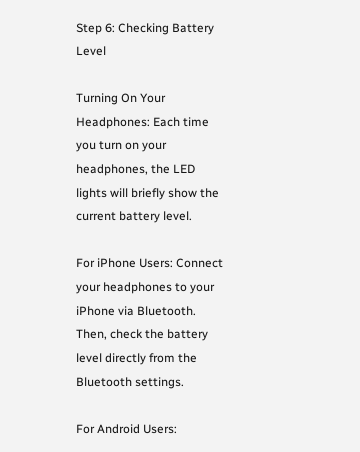Step 6: Checking Battery Level

Turning On Your Headphones: Each time you turn on your headphones, the LED lights will briefly show the current battery level.

For iPhone Users: Connect your headphones to your iPhone via Bluetooth. Then, check the battery level directly from the Bluetooth settings.

For Android Users: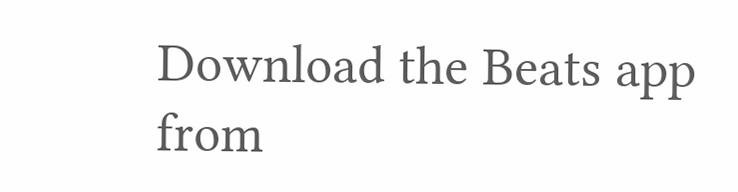Download the Beats app from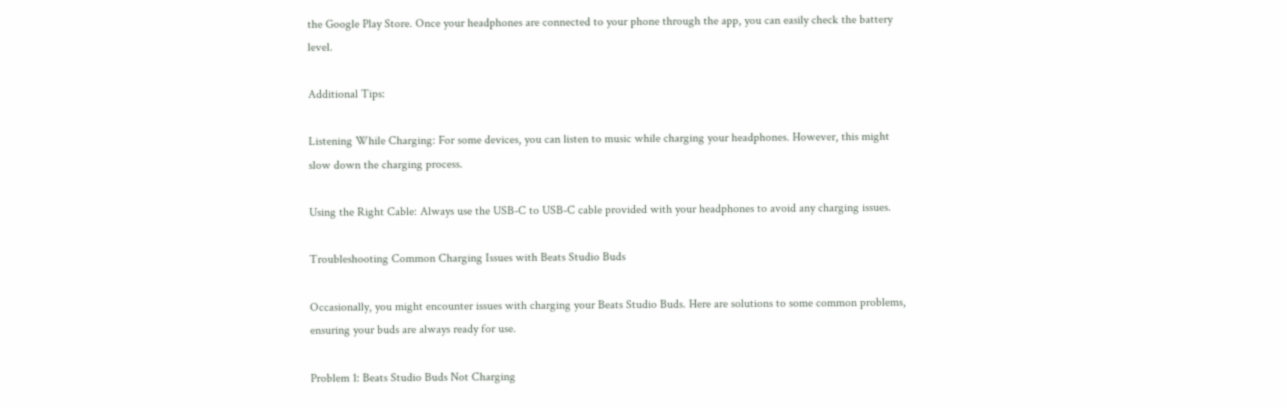the Google Play Store. Once your headphones are connected to your phone through the app, you can easily check the battery level.

Additional Tips:

Listening While Charging: For some devices, you can listen to music while charging your headphones. However, this might slow down the charging process.

Using the Right Cable: Always use the USB-C to USB-C cable provided with your headphones to avoid any charging issues.

Troubleshooting Common Charging Issues with Beats Studio Buds

Occasionally, you might encounter issues with charging your Beats Studio Buds. Here are solutions to some common problems, ensuring your buds are always ready for use.

Problem 1: Beats Studio Buds Not Charging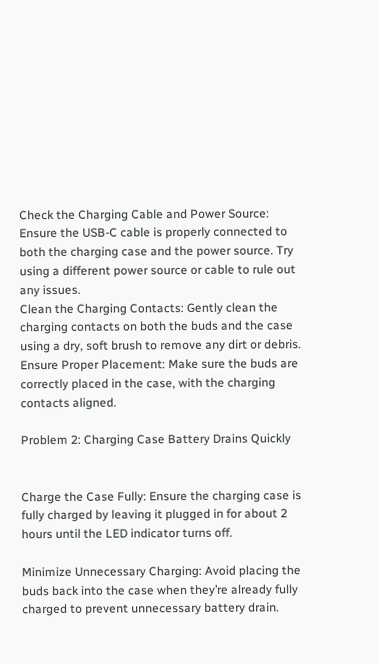Check the Charging Cable and Power Source: Ensure the USB-C cable is properly connected to both the charging case and the power source. Try using a different power source or cable to rule out any issues.
Clean the Charging Contacts: Gently clean the charging contacts on both the buds and the case using a dry, soft brush to remove any dirt or debris.
Ensure Proper Placement: Make sure the buds are correctly placed in the case, with the charging contacts aligned.

Problem 2: Charging Case Battery Drains Quickly


Charge the Case Fully: Ensure the charging case is fully charged by leaving it plugged in for about 2 hours until the LED indicator turns off.

Minimize Unnecessary Charging: Avoid placing the buds back into the case when they’re already fully charged to prevent unnecessary battery drain.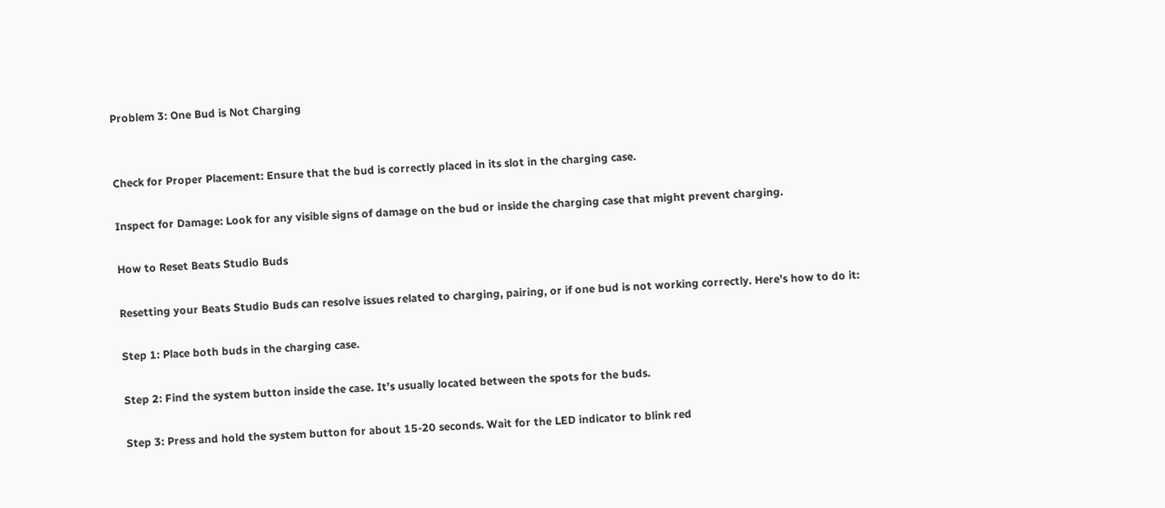Problem 3: One Bud is Not Charging


Check for Proper Placement: Ensure that the bud is correctly placed in its slot in the charging case.

Inspect for Damage: Look for any visible signs of damage on the bud or inside the charging case that might prevent charging.

How to Reset Beats Studio Buds

Resetting your Beats Studio Buds can resolve issues related to charging, pairing, or if one bud is not working correctly. Here’s how to do it:

Step 1: Place both buds in the charging case.

Step 2: Find the system button inside the case. It’s usually located between the spots for the buds.

Step 3: Press and hold the system button for about 15-20 seconds. Wait for the LED indicator to blink red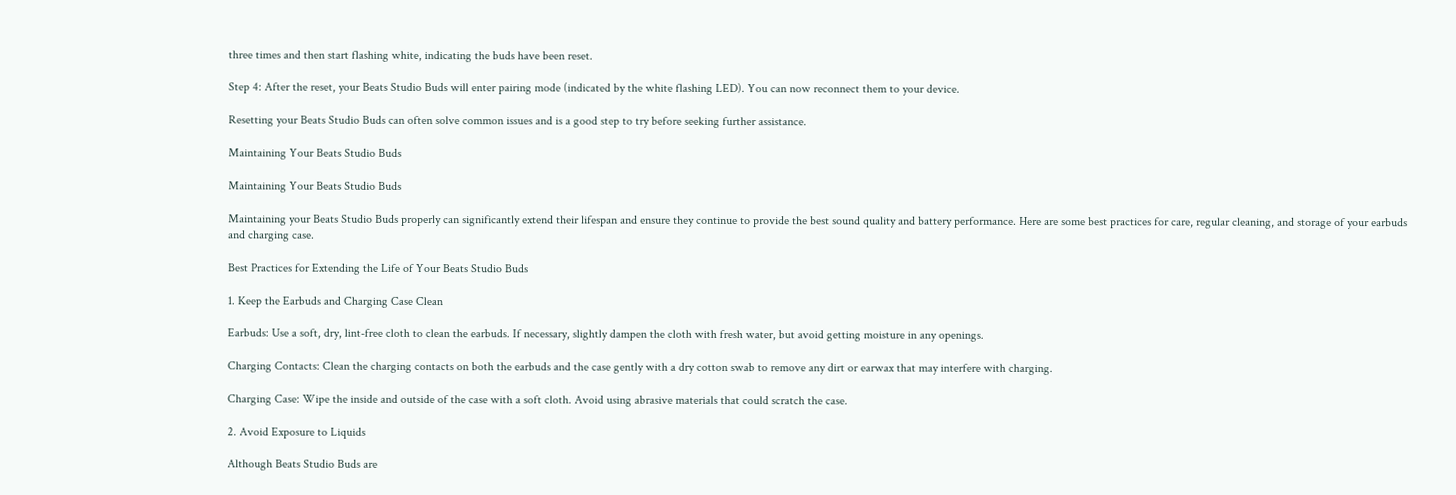three times and then start flashing white, indicating the buds have been reset.

Step 4: After the reset, your Beats Studio Buds will enter pairing mode (indicated by the white flashing LED). You can now reconnect them to your device.

Resetting your Beats Studio Buds can often solve common issues and is a good step to try before seeking further assistance.

Maintaining Your Beats Studio Buds

Maintaining Your Beats Studio Buds

Maintaining your Beats Studio Buds properly can significantly extend their lifespan and ensure they continue to provide the best sound quality and battery performance. Here are some best practices for care, regular cleaning, and storage of your earbuds and charging case.

Best Practices for Extending the Life of Your Beats Studio Buds

1. Keep the Earbuds and Charging Case Clean

Earbuds: Use a soft, dry, lint-free cloth to clean the earbuds. If necessary, slightly dampen the cloth with fresh water, but avoid getting moisture in any openings.

Charging Contacts: Clean the charging contacts on both the earbuds and the case gently with a dry cotton swab to remove any dirt or earwax that may interfere with charging.

Charging Case: Wipe the inside and outside of the case with a soft cloth. Avoid using abrasive materials that could scratch the case.

2. Avoid Exposure to Liquids

Although Beats Studio Buds are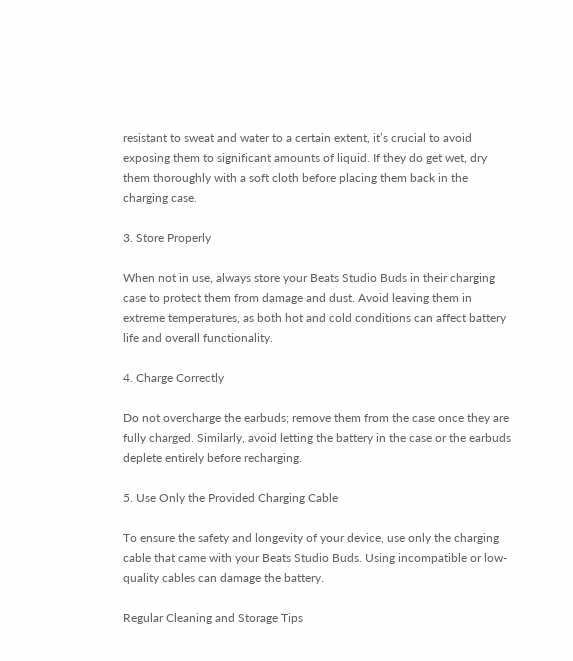resistant to sweat and water to a certain extent, it’s crucial to avoid exposing them to significant amounts of liquid. If they do get wet, dry them thoroughly with a soft cloth before placing them back in the charging case.

3. Store Properly

When not in use, always store your Beats Studio Buds in their charging case to protect them from damage and dust. Avoid leaving them in extreme temperatures, as both hot and cold conditions can affect battery life and overall functionality.

4. Charge Correctly

Do not overcharge the earbuds; remove them from the case once they are fully charged. Similarly, avoid letting the battery in the case or the earbuds deplete entirely before recharging.

5. Use Only the Provided Charging Cable

To ensure the safety and longevity of your device, use only the charging cable that came with your Beats Studio Buds. Using incompatible or low-quality cables can damage the battery.

Regular Cleaning and Storage Tips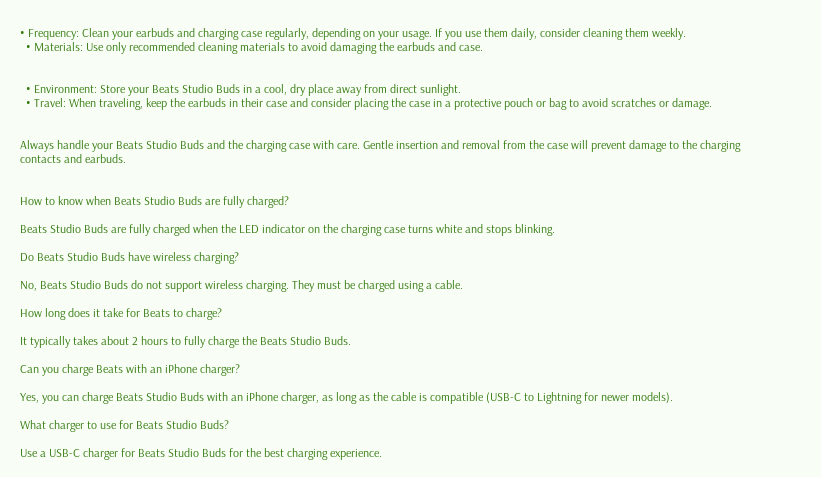• Frequency: Clean your earbuds and charging case regularly, depending on your usage. If you use them daily, consider cleaning them weekly.
  • Materials: Use only recommended cleaning materials to avoid damaging the earbuds and case.


  • Environment: Store your Beats Studio Buds in a cool, dry place away from direct sunlight.
  • Travel: When traveling, keep the earbuds in their case and consider placing the case in a protective pouch or bag to avoid scratches or damage.


Always handle your Beats Studio Buds and the charging case with care. Gentle insertion and removal from the case will prevent damage to the charging contacts and earbuds.


How to know when Beats Studio Buds are fully charged?

Beats Studio Buds are fully charged when the LED indicator on the charging case turns white and stops blinking.

Do Beats Studio Buds have wireless charging?

No, Beats Studio Buds do not support wireless charging. They must be charged using a cable.

How long does it take for Beats to charge?

It typically takes about 2 hours to fully charge the Beats Studio Buds.

Can you charge Beats with an iPhone charger?

Yes, you can charge Beats Studio Buds with an iPhone charger, as long as the cable is compatible (USB-C to Lightning for newer models).

What charger to use for Beats Studio Buds?

Use a USB-C charger for Beats Studio Buds for the best charging experience.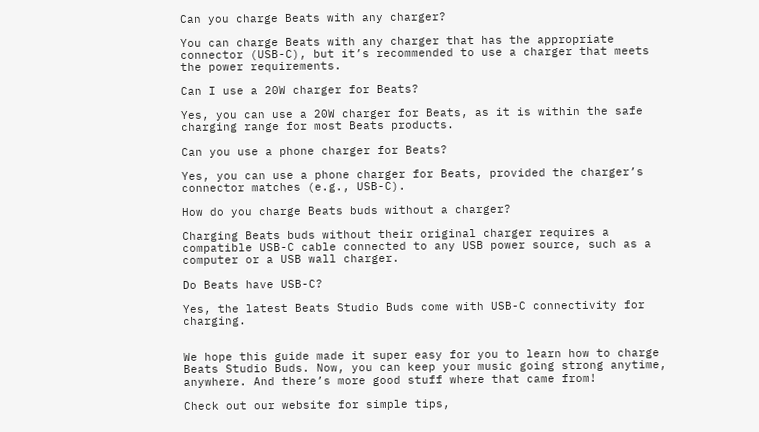Can you charge Beats with any charger?

You can charge Beats with any charger that has the appropriate connector (USB-C), but it’s recommended to use a charger that meets the power requirements.

Can I use a 20W charger for Beats?

Yes, you can use a 20W charger for Beats, as it is within the safe charging range for most Beats products.

Can you use a phone charger for Beats?

Yes, you can use a phone charger for Beats, provided the charger’s connector matches (e.g., USB-C).

How do you charge Beats buds without a charger?

Charging Beats buds without their original charger requires a compatible USB-C cable connected to any USB power source, such as a computer or a USB wall charger.

Do Beats have USB-C?

Yes, the latest Beats Studio Buds come with USB-C connectivity for charging.


We hope this guide made it super easy for you to learn how to charge Beats Studio Buds. Now, you can keep your music going strong anytime, anywhere. And there’s more good stuff where that came from!

Check out our website for simple tips,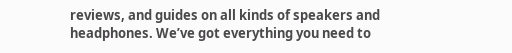reviews, and guides on all kinds of speakers and headphones. We’ve got everything you need to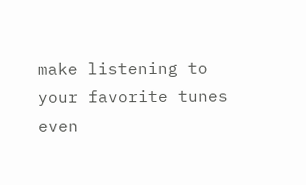make listening to your favorite tunes even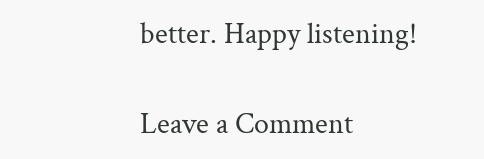better. Happy listening!

Leave a Comment